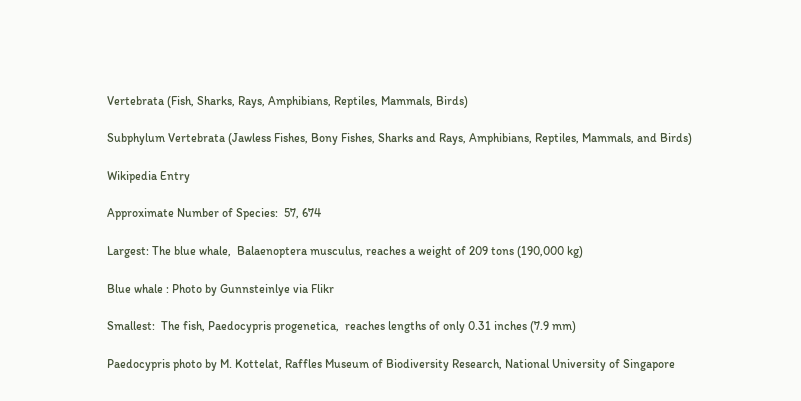Vertebrata (Fish, Sharks, Rays, Amphibians, Reptiles, Mammals, Birds)

Subphylum Vertebrata (Jawless Fishes, Bony Fishes, Sharks and Rays, Amphibians, Reptiles, Mammals, and Birds)

Wikipedia Entry

Approximate Number of Species:  57, 674

Largest: The blue whale,  Balaenoptera musculus, reaches a weight of 209 tons (190,000 kg)

Blue whale : Photo by Gunnsteinlye via Flikr

Smallest:  The fish, Paedocypris progenetica,  reaches lengths of only 0.31 inches (7.9 mm)

Paedocypris photo by M. Kottelat, Raffles Museum of Biodiversity Research, National University of Singapore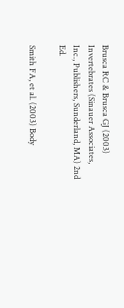Brusca RC & Brusca GJ (2003) Invertebrates (Sinauer Associates, Inc., Publishers, Sunderland, MA) 2nd Ed.

Smith FA, et al. (2003) Body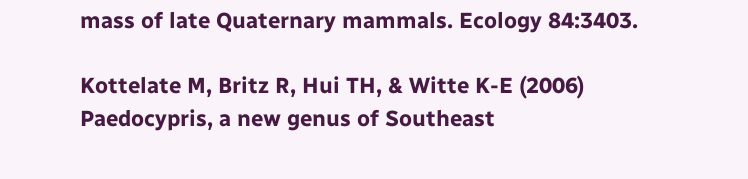mass of late Quaternary mammals. Ecology 84:3403.

Kottelate M, Britz R, Hui TH, & Witte K-E (2006) Paedocypris, a new genus of Southeast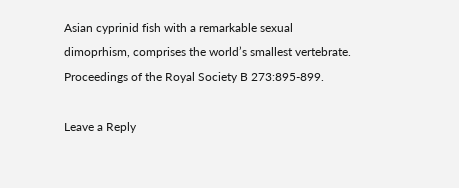Asian cyprinid fish with a remarkable sexual dimoprhism, comprises the world’s smallest vertebrate. Proceedings of the Royal Society B 273:895-899.

Leave a Reply